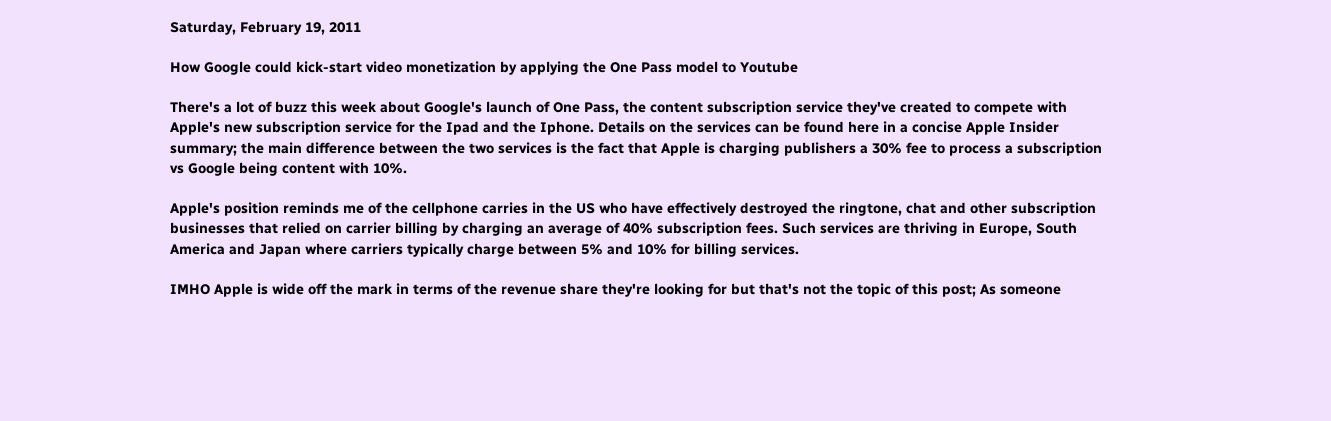Saturday, February 19, 2011

How Google could kick-start video monetization by applying the One Pass model to Youtube

There's a lot of buzz this week about Google's launch of One Pass, the content subscription service they've created to compete with Apple's new subscription service for the Ipad and the Iphone. Details on the services can be found here in a concise Apple Insider summary; the main difference between the two services is the fact that Apple is charging publishers a 30% fee to process a subscription vs Google being content with 10%.

Apple's position reminds me of the cellphone carries in the US who have effectively destroyed the ringtone, chat and other subscription businesses that relied on carrier billing by charging an average of 40% subscription fees. Such services are thriving in Europe, South America and Japan where carriers typically charge between 5% and 10% for billing services.

IMHO Apple is wide off the mark in terms of the revenue share they're looking for but that's not the topic of this post; As someone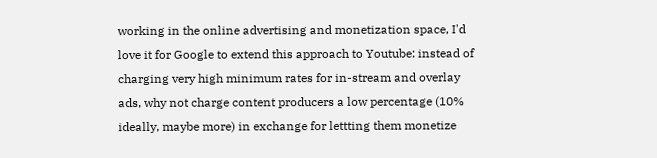working in the online advertising and monetization space, I'd love it for Google to extend this approach to Youtube: instead of charging very high minimum rates for in-stream and overlay ads, why not charge content producers a low percentage (10% ideally, maybe more) in exchange for lettting them monetize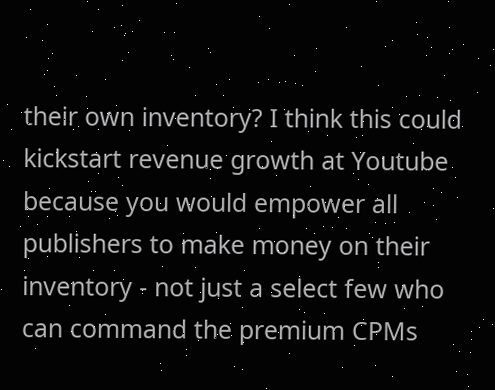their own inventory? I think this could kickstart revenue growth at Youtube because you would empower all publishers to make money on their inventory - not just a select few who can command the premium CPMs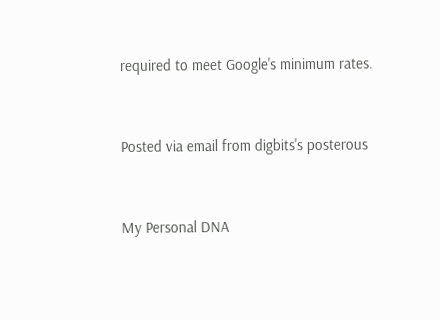required to meet Google's minimum rates.


Posted via email from digbits's posterous


My Personal DNA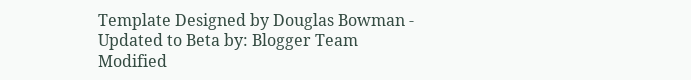Template Designed by Douglas Bowman - Updated to Beta by: Blogger Team
Modified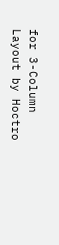for 3-Column Layout by Hoctro